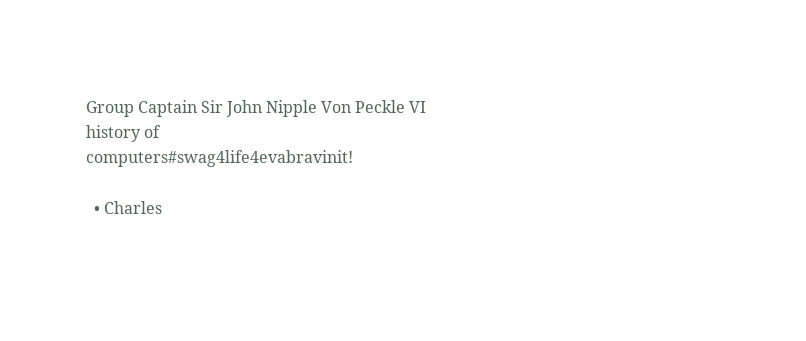Group Captain Sir John Nipple Von Peckle VI history of computers#swag4life4evabravinit!

  • Charles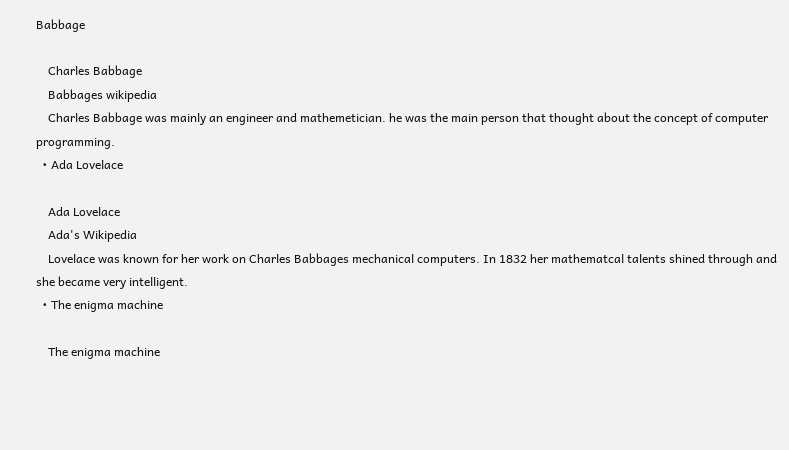Babbage

    Charles Babbage
    Babbages wikipedia
    Charles Babbage was mainly an engineer and mathemetician. he was the main person that thought about the concept of computer programming.
  • Ada Lovelace

    Ada Lovelace
    Ada's Wikipedia
    Lovelace was known for her work on Charles Babbages mechanical computers. In 1832 her mathematcal talents shined through and she became very intelligent.
  • The enigma machine

    The enigma machine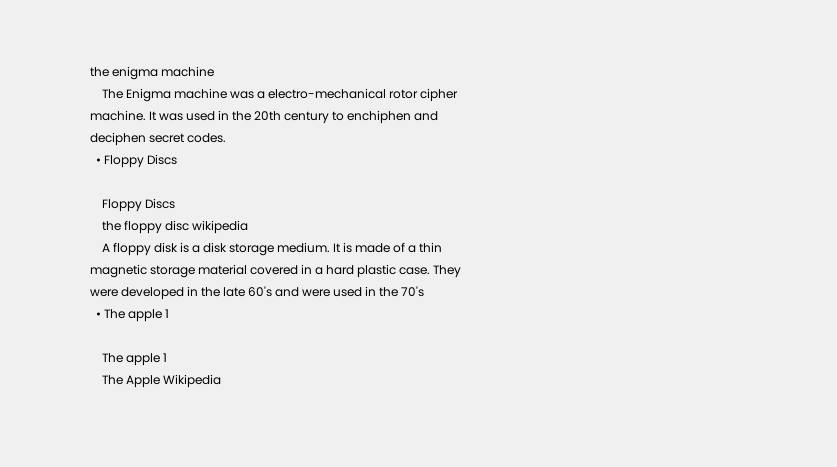the enigma machine
    The Enigma machine was a electro-mechanical rotor cipher machine. It was used in the 20th century to enchiphen and deciphen secret codes.
  • Floppy Discs

    Floppy Discs
    the floppy disc wikipedia
    A floppy disk is a disk storage medium. It is made of a thin magnetic storage material covered in a hard plastic case. They were developed in the late 60's and were used in the 70's
  • The apple 1

    The apple 1
    The Apple Wikipedia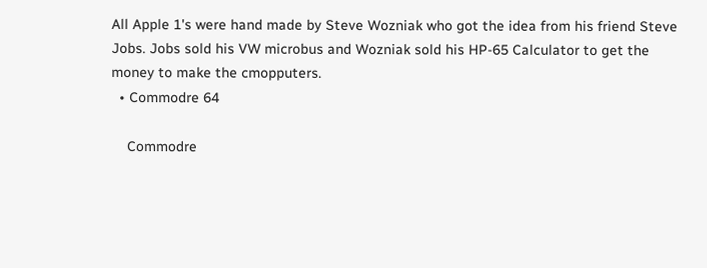All Apple 1's were hand made by Steve Wozniak who got the idea from his friend Steve Jobs. Jobs sold his VW microbus and Wozniak sold his HP-65 Calculator to get the money to make the cmopputers.
  • Commodre 64

    Commodre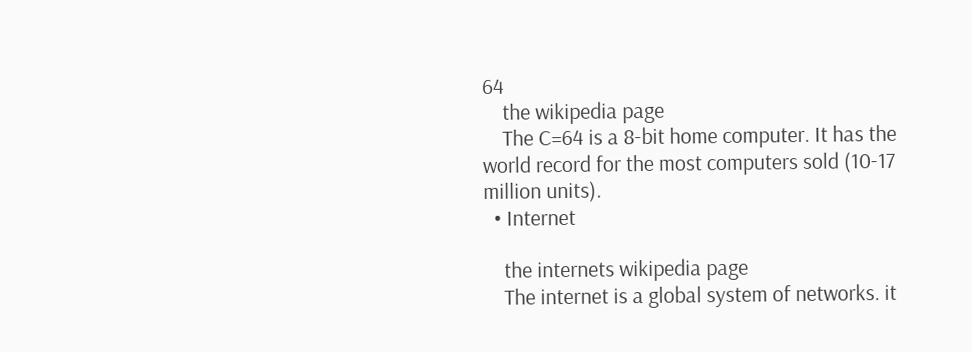64
    the wikipedia page
    The C=64 is a 8-bit home computer. It has the world record for the most computers sold (10-17 million units).
  • Internet

    the internets wikipedia page
    The internet is a global system of networks. it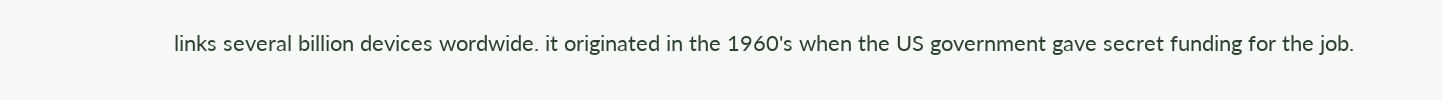links several billion devices wordwide. it originated in the 1960's when the US government gave secret funding for the job.